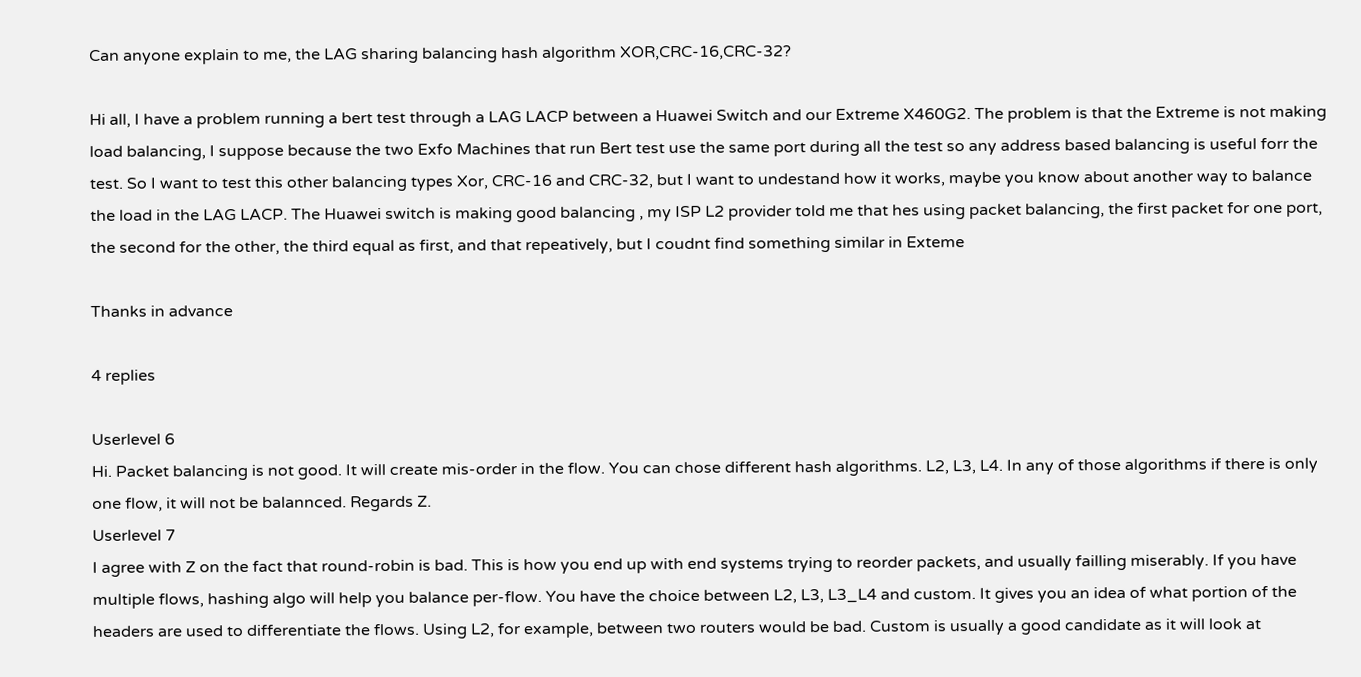Can anyone explain to me, the LAG sharing balancing hash algorithm XOR,CRC-16,CRC-32?

Hi all, I have a problem running a bert test through a LAG LACP between a Huawei Switch and our Extreme X460G2. The problem is that the Extreme is not making load balancing, I suppose because the two Exfo Machines that run Bert test use the same port during all the test so any address based balancing is useful forr the test. So I want to test this other balancing types Xor, CRC-16 and CRC-32, but I want to undestand how it works, maybe you know about another way to balance the load in the LAG LACP. The Huawei switch is making good balancing , my ISP L2 provider told me that hes using packet balancing, the first packet for one port, the second for the other, the third equal as first, and that repeatively, but I coudnt find something similar in Exteme

Thanks in advance

4 replies

Userlevel 6
Hi. Packet balancing is not good. It will create mis-order in the flow. You can chose different hash algorithms. L2, L3, L4. In any of those algorithms if there is only one flow, it will not be balannced. Regards Z.
Userlevel 7
I agree with Z on the fact that round-robin is bad. This is how you end up with end systems trying to reorder packets, and usually failling miserably. If you have multiple flows, hashing algo will help you balance per-flow. You have the choice between L2, L3, L3_L4 and custom. It gives you an idea of what portion of the headers are used to differentiate the flows. Using L2, for example, between two routers would be bad. Custom is usually a good candidate as it will look at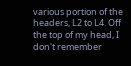various portion of the headers, L2 to L4. Off the top of my head, I don't remember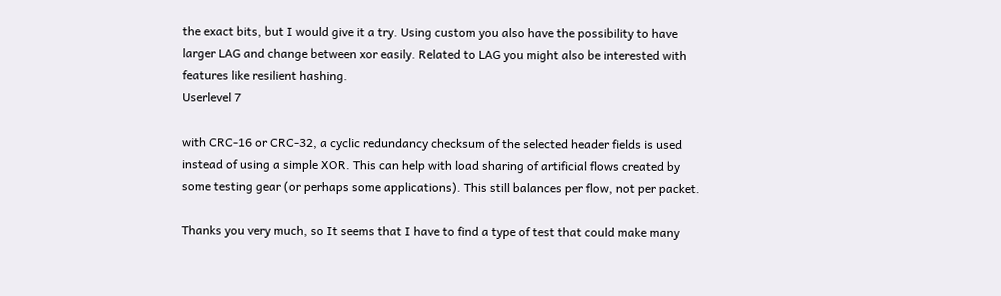the exact bits, but I would give it a try. Using custom you also have the possibility to have larger LAG and change between xor easily. Related to LAG you might also be interested with features like resilient hashing.
Userlevel 7

with CRC-16 or CRC-32, a cyclic redundancy checksum of the selected header fields is used instead of using a simple XOR. This can help with load sharing of artificial flows created by some testing gear (or perhaps some applications). This still balances per flow, not per packet.

Thanks you very much, so It seems that I have to find a type of test that could make many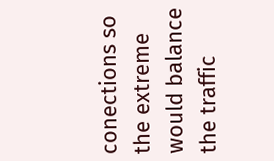conections so the extreme would balance the traffic